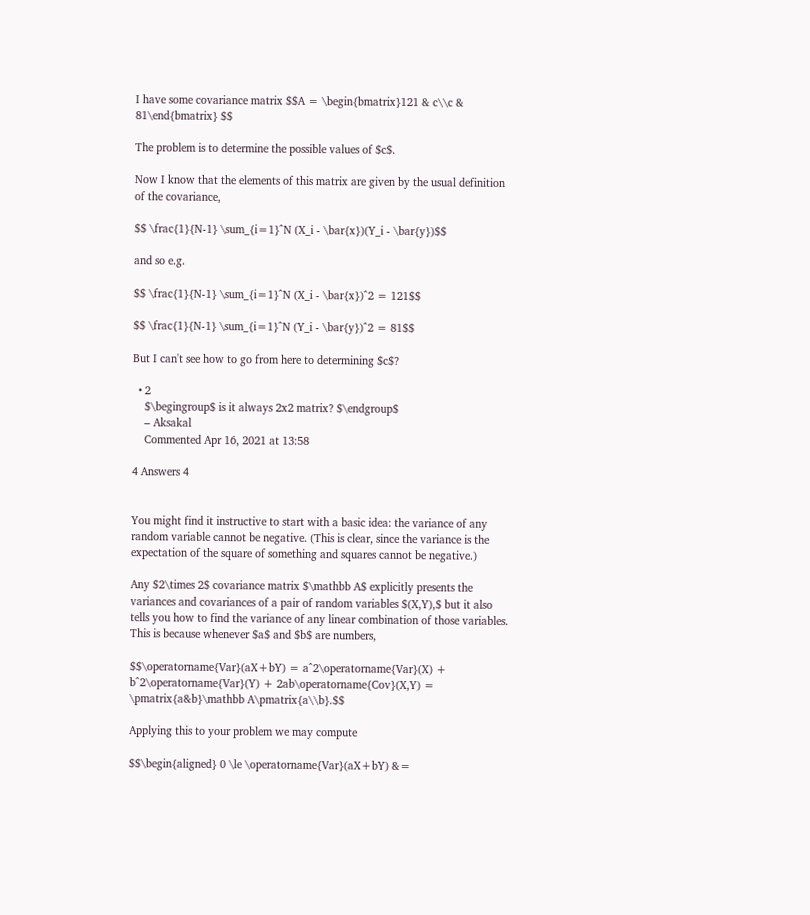I have some covariance matrix $$A = \begin{bmatrix}121 & c\\c & 81\end{bmatrix} $$

The problem is to determine the possible values of $c$.

Now I know that the elements of this matrix are given by the usual definition of the covariance,

$$ \frac{1}{N-1} \sum_{i=1}^N (X_i - \bar{x})(Y_i - \bar{y})$$

and so e.g.

$$ \frac{1}{N-1} \sum_{i=1}^N (X_i - \bar{x})^2 = 121$$

$$ \frac{1}{N-1} \sum_{i=1}^N (Y_i - \bar{y})^2 = 81$$

But I can't see how to go from here to determining $c$?

  • 2
    $\begingroup$ is it always 2x2 matrix? $\endgroup$
    – Aksakal
    Commented Apr 16, 2021 at 13:58

4 Answers 4


You might find it instructive to start with a basic idea: the variance of any random variable cannot be negative. (This is clear, since the variance is the expectation of the square of something and squares cannot be negative.)

Any $2\times 2$ covariance matrix $\mathbb A$ explicitly presents the variances and covariances of a pair of random variables $(X,Y),$ but it also tells you how to find the variance of any linear combination of those variables. This is because whenever $a$ and $b$ are numbers,

$$\operatorname{Var}(aX+bY) = a^2\operatorname{Var}(X) + b^2\operatorname{Var}(Y) + 2ab\operatorname{Cov}(X,Y) = \pmatrix{a&b}\mathbb A\pmatrix{a\\b}.$$

Applying this to your problem we may compute

$$\begin{aligned} 0 \le \operatorname{Var}(aX+bY) &=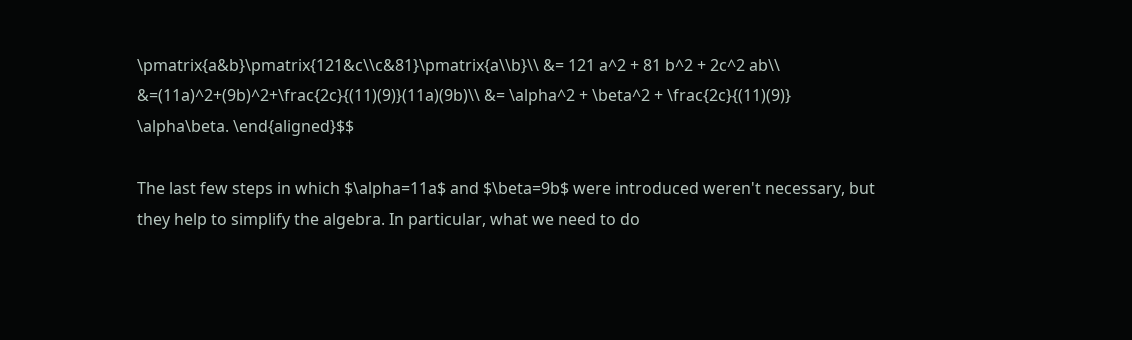\pmatrix{a&b}\pmatrix{121&c\\c&81}\pmatrix{a\\b}\\ &= 121 a^2 + 81 b^2 + 2c^2 ab\\ &=(11a)^2+(9b)^2+\frac{2c}{(11)(9)}(11a)(9b)\\ &= \alpha^2 + \beta^2 + \frac{2c}{(11)(9)} \alpha\beta. \end{aligned}$$

The last few steps in which $\alpha=11a$ and $\beta=9b$ were introduced weren't necessary, but they help to simplify the algebra. In particular, what we need to do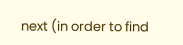next (in order to find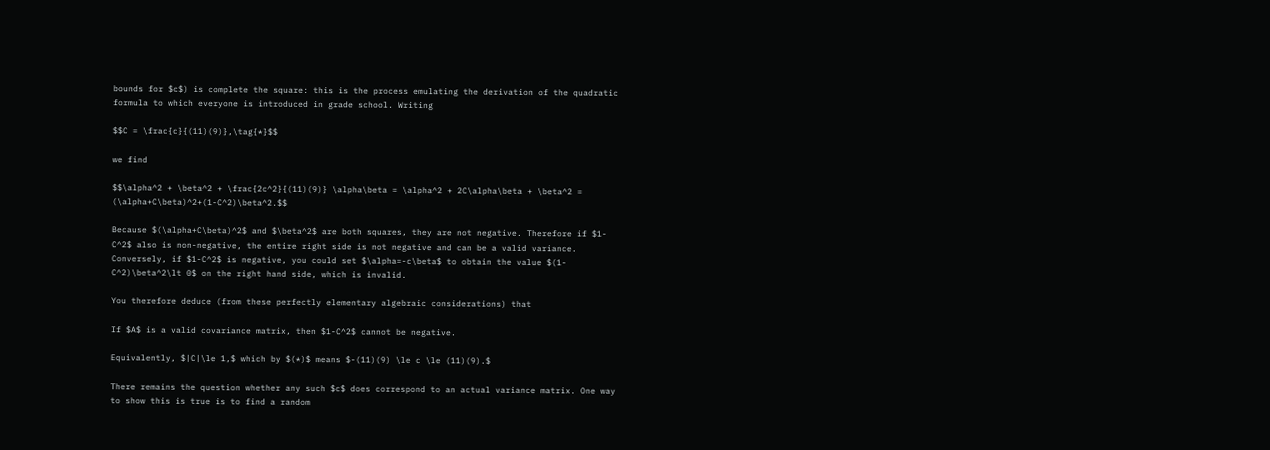bounds for $c$) is complete the square: this is the process emulating the derivation of the quadratic formula to which everyone is introduced in grade school. Writing

$$C = \frac{c}{(11)(9)},\tag{*}$$

we find

$$\alpha^2 + \beta^2 + \frac{2c^2}{(11)(9)} \alpha\beta = \alpha^2 + 2C\alpha\beta + \beta^2 = (\alpha+C\beta)^2+(1-C^2)\beta^2.$$

Because $(\alpha+C\beta)^2$ and $\beta^2$ are both squares, they are not negative. Therefore if $1-C^2$ also is non-negative, the entire right side is not negative and can be a valid variance. Conversely, if $1-C^2$ is negative, you could set $\alpha=-c\beta$ to obtain the value $(1-C^2)\beta^2\lt 0$ on the right hand side, which is invalid.

You therefore deduce (from these perfectly elementary algebraic considerations) that

If $A$ is a valid covariance matrix, then $1-C^2$ cannot be negative.

Equivalently, $|C|\le 1,$ which by $(*)$ means $-(11)(9) \le c \le (11)(9).$

There remains the question whether any such $c$ does correspond to an actual variance matrix. One way to show this is true is to find a random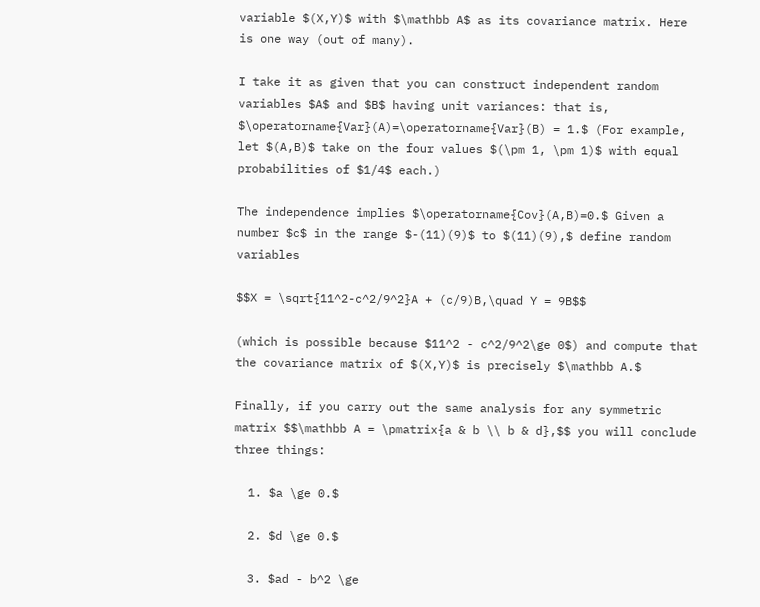variable $(X,Y)$ with $\mathbb A$ as its covariance matrix. Here is one way (out of many).

I take it as given that you can construct independent random variables $A$ and $B$ having unit variances: that is, $\operatorname{Var}(A)=\operatorname{Var}(B) = 1.$ (For example, let $(A,B)$ take on the four values $(\pm 1, \pm 1)$ with equal probabilities of $1/4$ each.)

The independence implies $\operatorname{Cov}(A,B)=0.$ Given a number $c$ in the range $-(11)(9)$ to $(11)(9),$ define random variables

$$X = \sqrt{11^2-c^2/9^2}A + (c/9)B,\quad Y = 9B$$

(which is possible because $11^2 - c^2/9^2\ge 0$) and compute that the covariance matrix of $(X,Y)$ is precisely $\mathbb A.$

Finally, if you carry out the same analysis for any symmetric matrix $$\mathbb A = \pmatrix{a & b \\ b & d},$$ you will conclude three things:

  1. $a \ge 0.$

  2. $d \ge 0.$

  3. $ad - b^2 \ge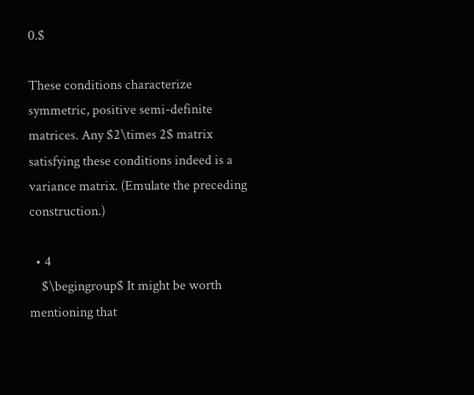0.$

These conditions characterize symmetric, positive semi-definite matrices. Any $2\times 2$ matrix satisfying these conditions indeed is a variance matrix. (Emulate the preceding construction.)

  • 4
    $\begingroup$ It might be worth mentioning that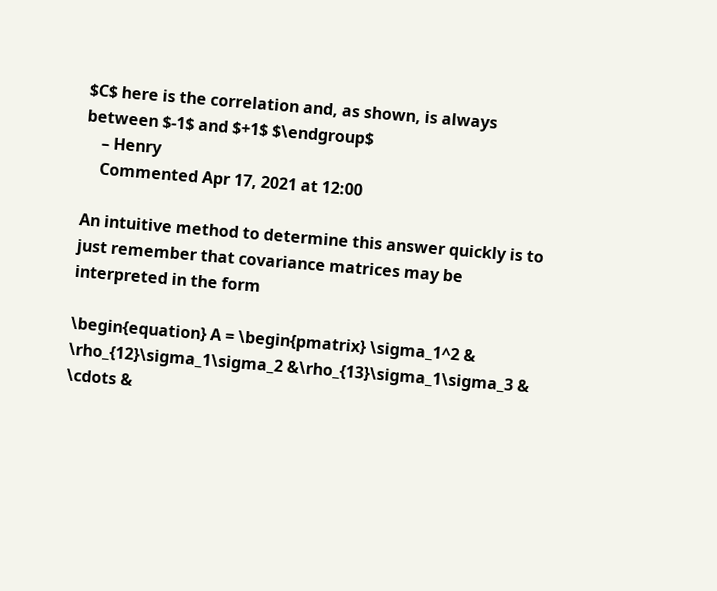$C$ here is the correlation and, as shown, is always between $-1$ and $+1$ $\endgroup$
    – Henry
    Commented Apr 17, 2021 at 12:00

An intuitive method to determine this answer quickly is to just remember that covariance matrices may be interpreted in the form

\begin{equation} A = \begin{pmatrix} \sigma_1^2 & \rho_{12}\sigma_1\sigma_2 &\rho_{13}\sigma_1\sigma_3 & \cdots &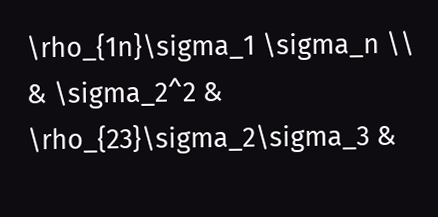\rho_{1n}\sigma_1 \sigma_n \\ & \sigma_2^2 & \rho_{23}\sigma_2\sigma_3 &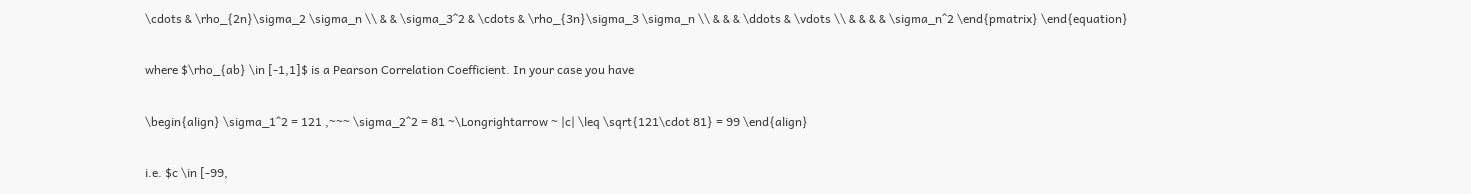\cdots & \rho_{2n}\sigma_2 \sigma_n \\ & & \sigma_3^2 & \cdots & \rho_{3n}\sigma_3 \sigma_n \\ & & & \ddots & \vdots \\ & & & & \sigma_n^2 \end{pmatrix} \end{equation}

where $\rho_{ab} \in [-1,1]$ is a Pearson Correlation Coefficient. In your case you have

\begin{align} \sigma_1^2 = 121 ,~~~ \sigma_2^2 = 81 ~\Longrightarrow ~ |c| \leq \sqrt{121\cdot 81} = 99 \end{align}

i.e. $c \in [-99,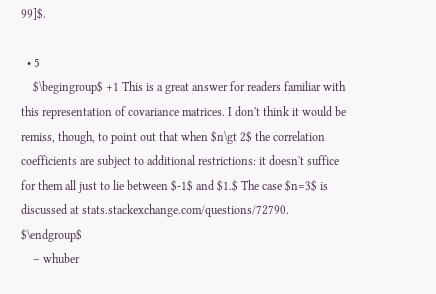99]$.

  • 5
    $\begingroup$ +1 This is a great answer for readers familiar with this representation of covariance matrices. I don't think it would be remiss, though, to point out that when $n\gt 2$ the correlation coefficients are subject to additional restrictions: it doesn't suffice for them all just to lie between $-1$ and $1.$ The case $n=3$ is discussed at stats.stackexchange.com/questions/72790. $\endgroup$
    – whuber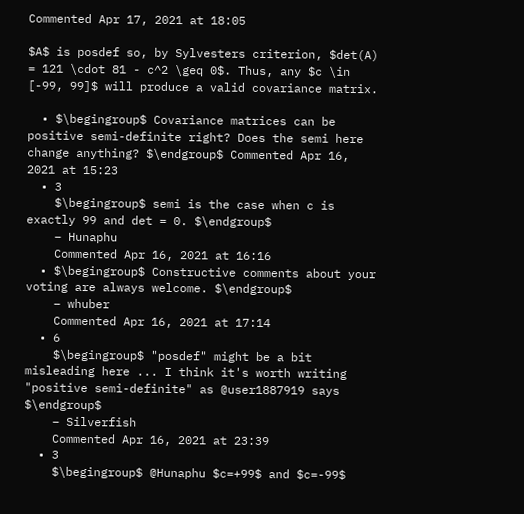Commented Apr 17, 2021 at 18:05

$A$ is posdef so, by Sylvesters criterion, $det(A) = 121 \cdot 81 - c^2 \geq 0$. Thus, any $c \in [-99, 99]$ will produce a valid covariance matrix.

  • $\begingroup$ Covariance matrices can be positive semi-definite right? Does the semi here change anything? $\endgroup$ Commented Apr 16, 2021 at 15:23
  • 3
    $\begingroup$ semi is the case when c is exactly 99 and det = 0. $\endgroup$
    – Hunaphu
    Commented Apr 16, 2021 at 16:16
  • $\begingroup$ Constructive comments about your voting are always welcome. $\endgroup$
    – whuber
    Commented Apr 16, 2021 at 17:14
  • 6
    $\begingroup$ "posdef" might be a bit misleading here ... I think it's worth writing "positive semi-definite" as @user1887919 says $\endgroup$
    – Silverfish
    Commented Apr 16, 2021 at 23:39
  • 3
    $\begingroup$ @Hunaphu $c=+99$ and $c=-99$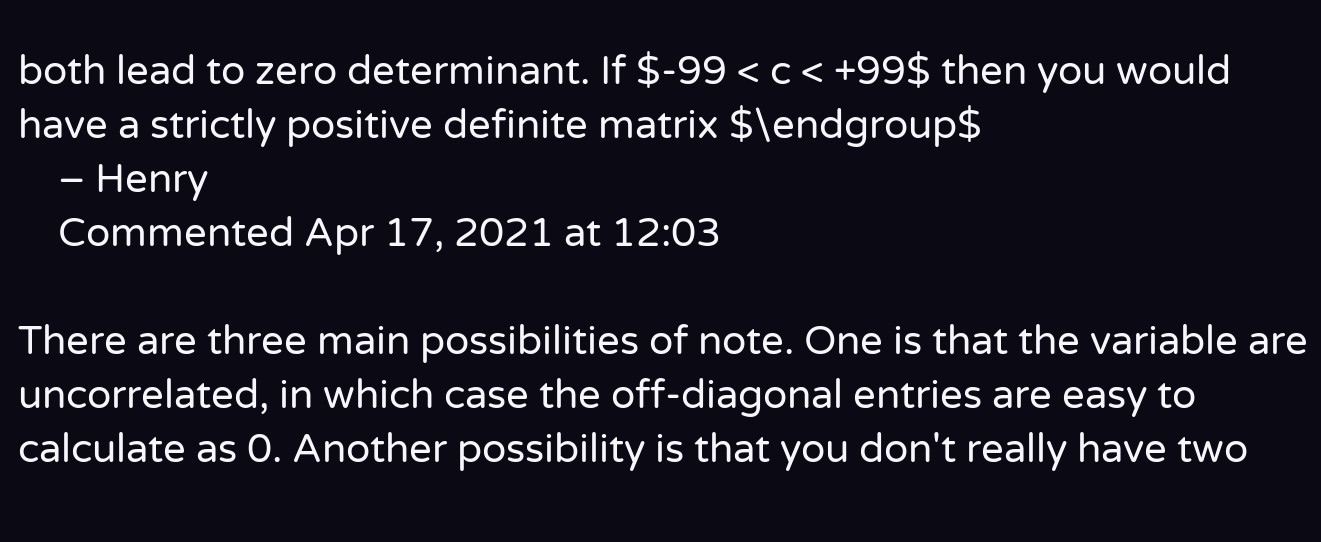both lead to zero determinant. If $-99 < c < +99$ then you would have a strictly positive definite matrix $\endgroup$
    – Henry
    Commented Apr 17, 2021 at 12:03

There are three main possibilities of note. One is that the variable are uncorrelated, in which case the off-diagonal entries are easy to calculate as 0. Another possibility is that you don't really have two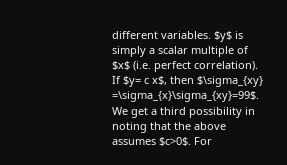different variables. $y$ is simply a scalar multiple of $x$ (i.e. perfect correlation). If $y= c x$, then $\sigma_{xy} =\sigma_{x}\sigma_{xy}=99$. We get a third possibility in noting that the above assumes $c>0$. For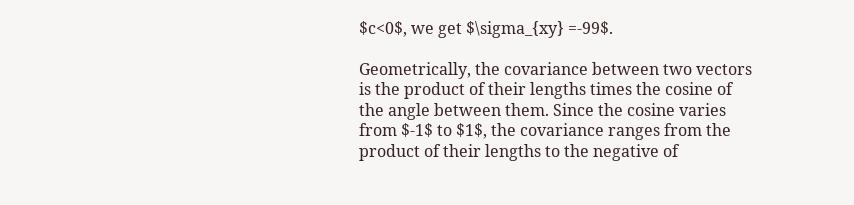$c<0$, we get $\sigma_{xy} =-99$.

Geometrically, the covariance between two vectors is the product of their lengths times the cosine of the angle between them. Since the cosine varies from $-1$ to $1$, the covariance ranges from the product of their lengths to the negative of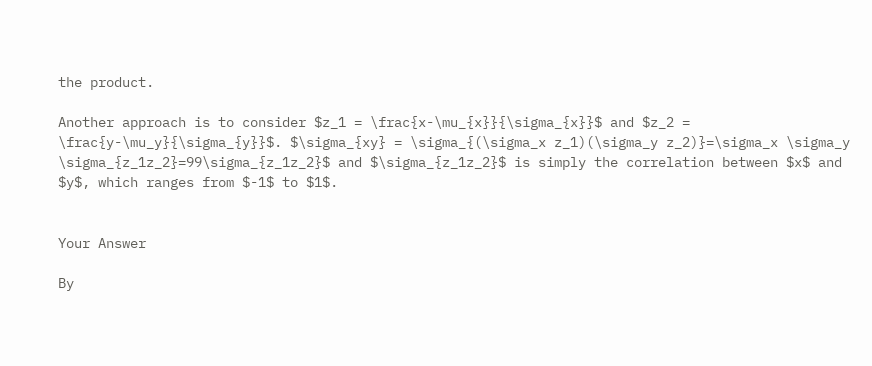the product.

Another approach is to consider $z_1 = \frac{x-\mu_{x}}{\sigma_{x}}$ and $z_2 = \frac{y-\mu_y}{\sigma_{y}}$. $\sigma_{xy} = \sigma_{(\sigma_x z_1)(\sigma_y z_2)}=\sigma_x \sigma_y \sigma_{z_1z_2}=99\sigma_{z_1z_2}$ and $\sigma_{z_1z_2}$ is simply the correlation between $x$ and $y$, which ranges from $-1$ to $1$.


Your Answer

By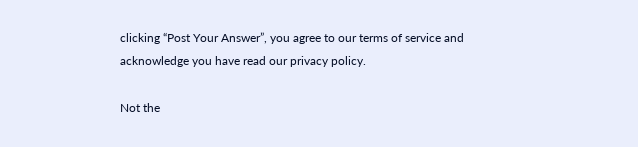clicking “Post Your Answer”, you agree to our terms of service and acknowledge you have read our privacy policy.

Not the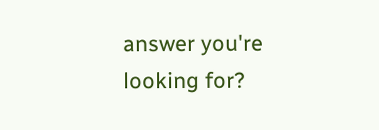answer you're looking for?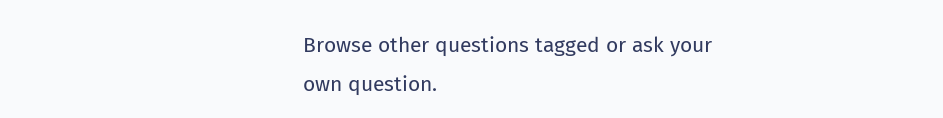Browse other questions tagged or ask your own question.